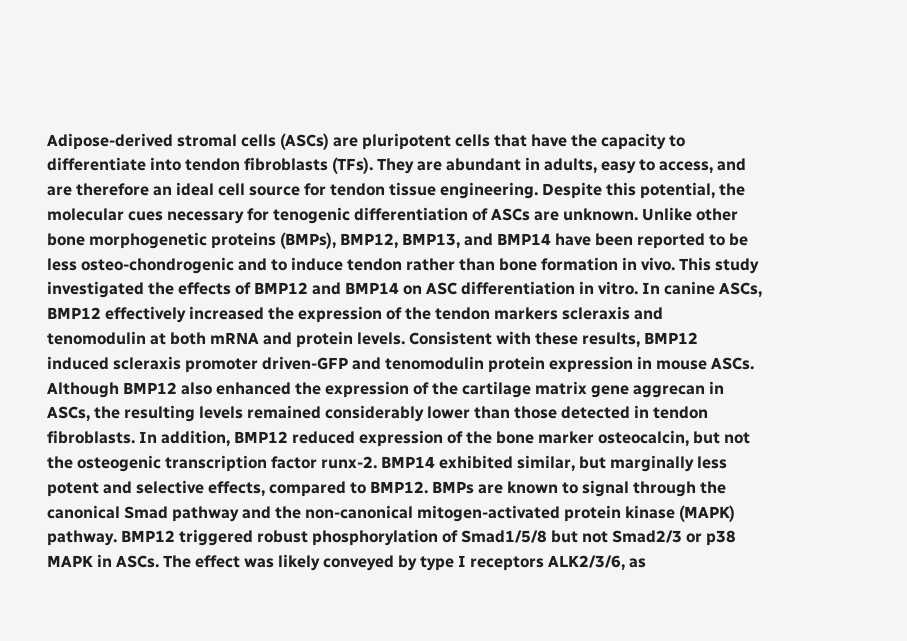Adipose-derived stromal cells (ASCs) are pluripotent cells that have the capacity to differentiate into tendon fibroblasts (TFs). They are abundant in adults, easy to access, and are therefore an ideal cell source for tendon tissue engineering. Despite this potential, the molecular cues necessary for tenogenic differentiation of ASCs are unknown. Unlike other bone morphogenetic proteins (BMPs), BMP12, BMP13, and BMP14 have been reported to be less osteo-chondrogenic and to induce tendon rather than bone formation in vivo. This study investigated the effects of BMP12 and BMP14 on ASC differentiation in vitro. In canine ASCs, BMP12 effectively increased the expression of the tendon markers scleraxis and tenomodulin at both mRNA and protein levels. Consistent with these results, BMP12 induced scleraxis promoter driven-GFP and tenomodulin protein expression in mouse ASCs. Although BMP12 also enhanced the expression of the cartilage matrix gene aggrecan in ASCs, the resulting levels remained considerably lower than those detected in tendon fibroblasts. In addition, BMP12 reduced expression of the bone marker osteocalcin, but not the osteogenic transcription factor runx-2. BMP14 exhibited similar, but marginally less potent and selective effects, compared to BMP12. BMPs are known to signal through the canonical Smad pathway and the non-canonical mitogen-activated protein kinase (MAPK) pathway. BMP12 triggered robust phosphorylation of Smad1/5/8 but not Smad2/3 or p38 MAPK in ASCs. The effect was likely conveyed by type I receptors ALK2/3/6, as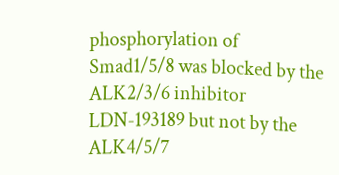phosphorylation of Smad1/5/8 was blocked by the ALK2/3/6 inhibitor LDN-193189 but not by the ALK4/5/7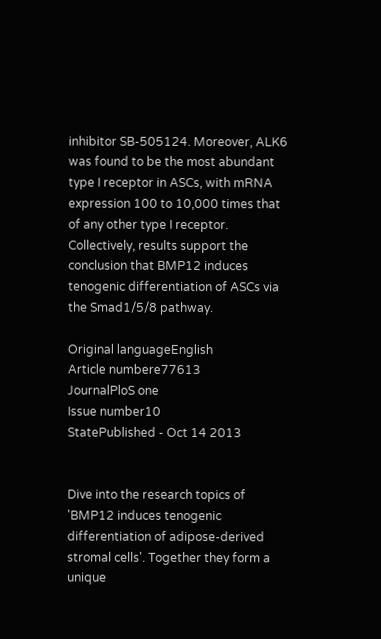inhibitor SB-505124. Moreover, ALK6 was found to be the most abundant type I receptor in ASCs, with mRNA expression 100 to 10,000 times that of any other type I receptor. Collectively, results support the conclusion that BMP12 induces tenogenic differentiation of ASCs via the Smad1/5/8 pathway.

Original languageEnglish
Article numbere77613
JournalPloS one
Issue number10
StatePublished - Oct 14 2013


Dive into the research topics of 'BMP12 induces tenogenic differentiation of adipose-derived stromal cells'. Together they form a unique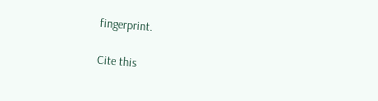fingerprint.

Cite this